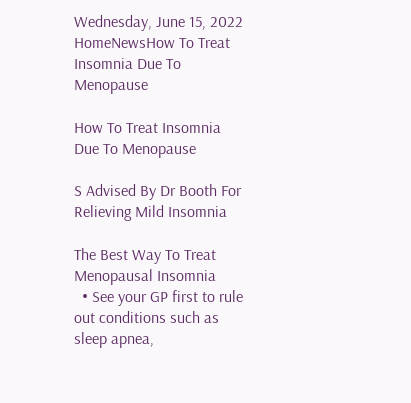Wednesday, June 15, 2022
HomeNewsHow To Treat Insomnia Due To Menopause

How To Treat Insomnia Due To Menopause

S Advised By Dr Booth For Relieving Mild Insomnia

The Best Way To Treat Menopausal Insomnia
  • See your GP first to rule out conditions such as sleep apnea,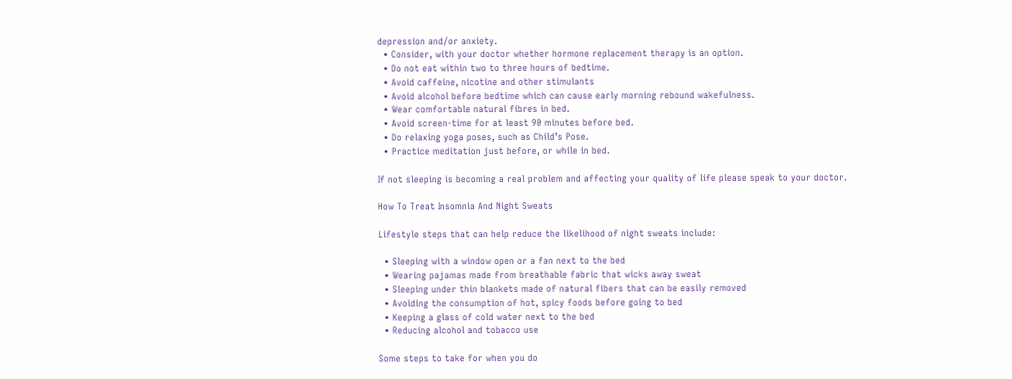depression and/or anxiety.
  • Consider, with your doctor whether hormone replacement therapy is an option.
  • Do not eat within two to three hours of bedtime.
  • Avoid caffeine, nicotine and other stimulants
  • Avoid alcohol before bedtime which can cause early morning rebound wakefulness.
  • Wear comfortable natural fibres in bed.
  • Avoid screen-time for at least 90 minutes before bed.
  • Do relaxing yoga poses, such as Child’s Pose.
  • Practice meditation just before, or while in bed.

If not sleeping is becoming a real problem and affecting your quality of life please speak to your doctor.

How To Treat Insomnia And Night Sweats

Lifestyle steps that can help reduce the likelihood of night sweats include:

  • Sleeping with a window open or a fan next to the bed
  • Wearing pajamas made from breathable fabric that wicks away sweat
  • Sleeping under thin blankets made of natural fibers that can be easily removed
  • Avoiding the consumption of hot, spicy foods before going to bed
  • Keeping a glass of cold water next to the bed
  • Reducing alcohol and tobacco use

Some steps to take for when you do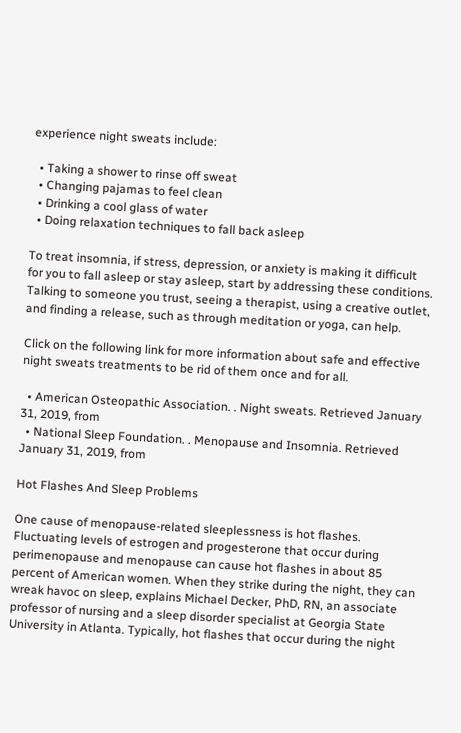experience night sweats include:

  • Taking a shower to rinse off sweat
  • Changing pajamas to feel clean
  • Drinking a cool glass of water
  • Doing relaxation techniques to fall back asleep

To treat insomnia, if stress, depression, or anxiety is making it difficult for you to fall asleep or stay asleep, start by addressing these conditions. Talking to someone you trust, seeing a therapist, using a creative outlet, and finding a release, such as through meditation or yoga, can help.

Click on the following link for more information about safe and effective night sweats treatments to be rid of them once and for all.

  • American Osteopathic Association. . Night sweats. Retrieved January 31, 2019, from
  • National Sleep Foundation. . Menopause and Insomnia. Retrieved January 31, 2019, from

Hot Flashes And Sleep Problems

One cause of menopause-related sleeplessness is hot flashes. Fluctuating levels of estrogen and progesterone that occur during perimenopause and menopause can cause hot flashes in about 85 percent of American women. When they strike during the night, they can wreak havoc on sleep, explains Michael Decker, PhD, RN, an associate professor of nursing and a sleep disorder specialist at Georgia State University in Atlanta. Typically, hot flashes that occur during the night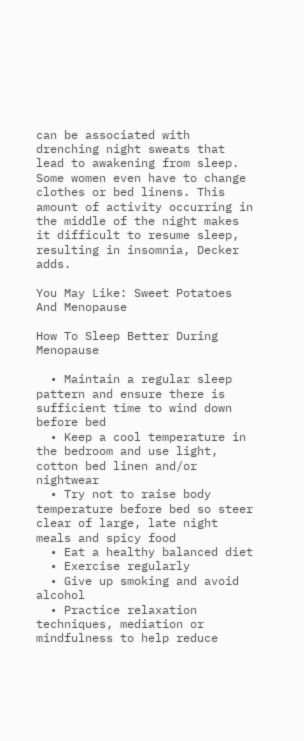can be associated with drenching night sweats that lead to awakening from sleep. Some women even have to change clothes or bed linens. This amount of activity occurring in the middle of the night makes it difficult to resume sleep, resulting in insomnia, Decker adds.

You May Like: Sweet Potatoes And Menopause

How To Sleep Better During Menopause

  • Maintain a regular sleep pattern and ensure there is sufficient time to wind down before bed
  • Keep a cool temperature in the bedroom and use light, cotton bed linen and/or nightwear
  • Try not to raise body temperature before bed so steer clear of large, late night meals and spicy food
  • Eat a healthy balanced diet
  • Exercise regularly
  • Give up smoking and avoid alcohol
  • Practice relaxation techniques, mediation or mindfulness to help reduce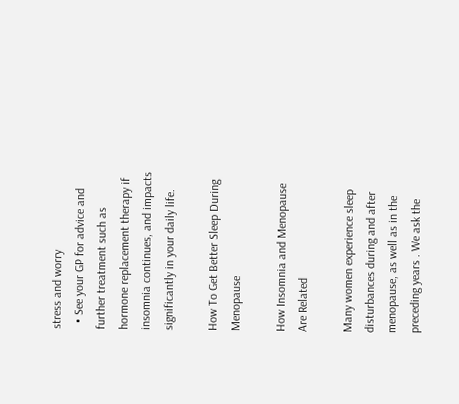stress and worry
  • See your GP for advice and further treatment such as hormone replacement therapy if insomnia continues, and impacts significantly in your daily life.

How To Get Better Sleep During Menopause

How Insomnia and Menopause Are Related

Many women experience sleep disturbances during and after menopause, as well as in the preceding years . We ask the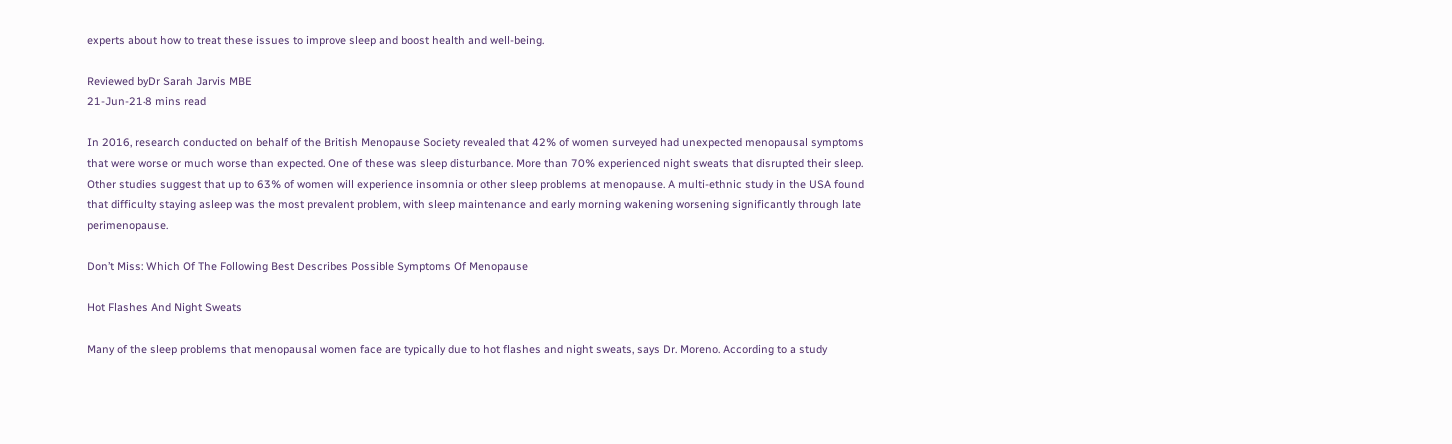experts about how to treat these issues to improve sleep and boost health and well-being.

Reviewed byDr Sarah Jarvis MBE
21-Jun-21·8 mins read

In 2016, research conducted on behalf of the British Menopause Society revealed that 42% of women surveyed had unexpected menopausal symptoms that were worse or much worse than expected. One of these was sleep disturbance. More than 70% experienced night sweats that disrupted their sleep. Other studies suggest that up to 63% of women will experience insomnia or other sleep problems at menopause. A multi-ethnic study in the USA found that difficulty staying asleep was the most prevalent problem, with sleep maintenance and early morning wakening worsening significantly through late perimenopause.

Don’t Miss: Which Of The Following Best Describes Possible Symptoms Of Menopause

Hot Flashes And Night Sweats

Many of the sleep problems that menopausal women face are typically due to hot flashes and night sweats, says Dr. Moreno. According to a study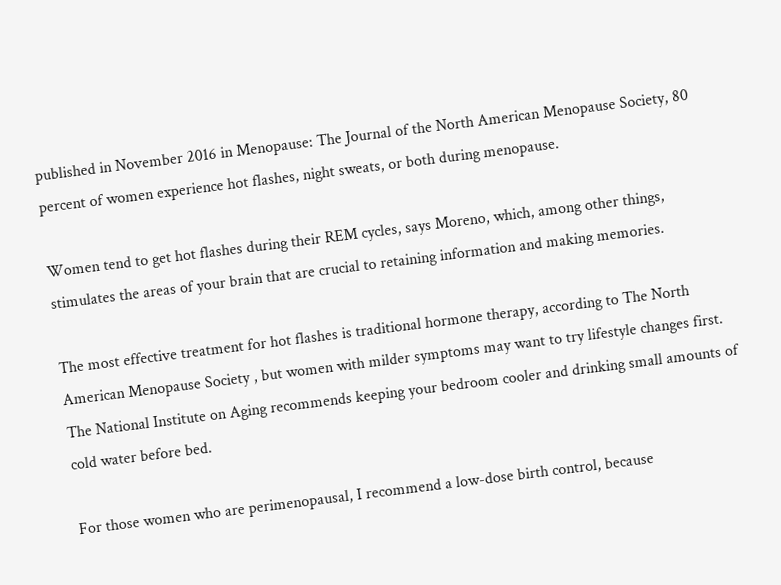published in November 2016 in Menopause: The Journal of the North American Menopause Society, 80 percent of women experience hot flashes, night sweats, or both during menopause.

Women tend to get hot flashes during their REM cycles, says Moreno, which, among other things, stimulates the areas of your brain that are crucial to retaining information and making memories.

The most effective treatment for hot flashes is traditional hormone therapy, according to The North American Menopause Society , but women with milder symptoms may want to try lifestyle changes first. The National Institute on Aging recommends keeping your bedroom cooler and drinking small amounts of cold water before bed.

For those women who are perimenopausal, I recommend a low-dose birth control, because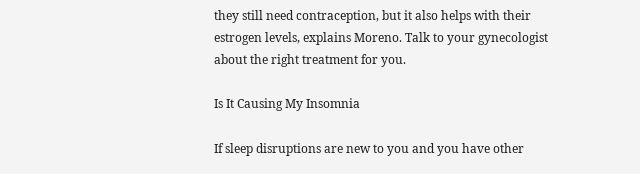they still need contraception, but it also helps with their estrogen levels, explains Moreno. Talk to your gynecologist about the right treatment for you.

Is It Causing My Insomnia

If sleep disruptions are new to you and you have other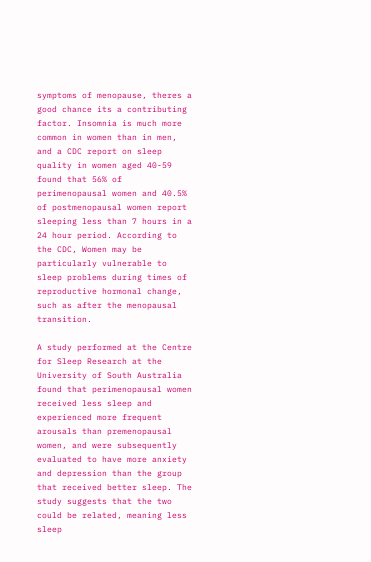symptoms of menopause, theres a good chance its a contributing factor. Insomnia is much more common in women than in men, and a CDC report on sleep quality in women aged 40-59 found that 56% of perimenopausal women and 40.5% of postmenopausal women report sleeping less than 7 hours in a 24 hour period. According to the CDC, Women may be particularly vulnerable to sleep problems during times of reproductive hormonal change, such as after the menopausal transition.

A study performed at the Centre for Sleep Research at the University of South Australia found that perimenopausal women received less sleep and experienced more frequent arousals than premenopausal women, and were subsequently evaluated to have more anxiety and depression than the group that received better sleep. The study suggests that the two could be related, meaning less sleep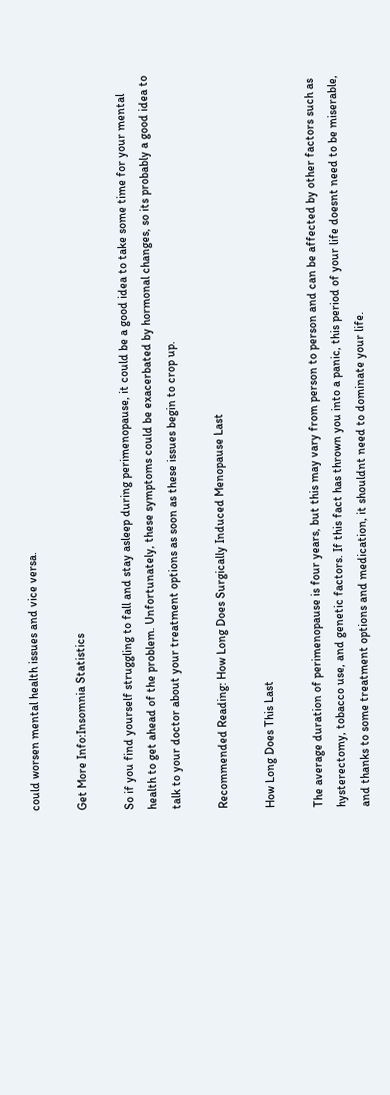could worsen mental health issues and vice versa.

Get More Info:Insomnia Statistics

So if you find yourself struggling to fall and stay asleep during perimenopause, it could be a good idea to take some time for your mental health to get ahead of the problem. Unfortunately, these symptoms could be exacerbated by hormonal changes, so its probably a good idea to talk to your doctor about your treatment options as soon as these issues begin to crop up.

Recommended Reading: How Long Does Surgically Induced Menopause Last

How Long Does This Last

The average duration of perimenopause is four years, but this may vary from person to person and can be affected by other factors such as hysterectomy, tobacco use, and genetic factors. If this fact has thrown you into a panic, this period of your life doesnt need to be miserable, and thanks to some treatment options and medication, it shouldnt need to dominate your life.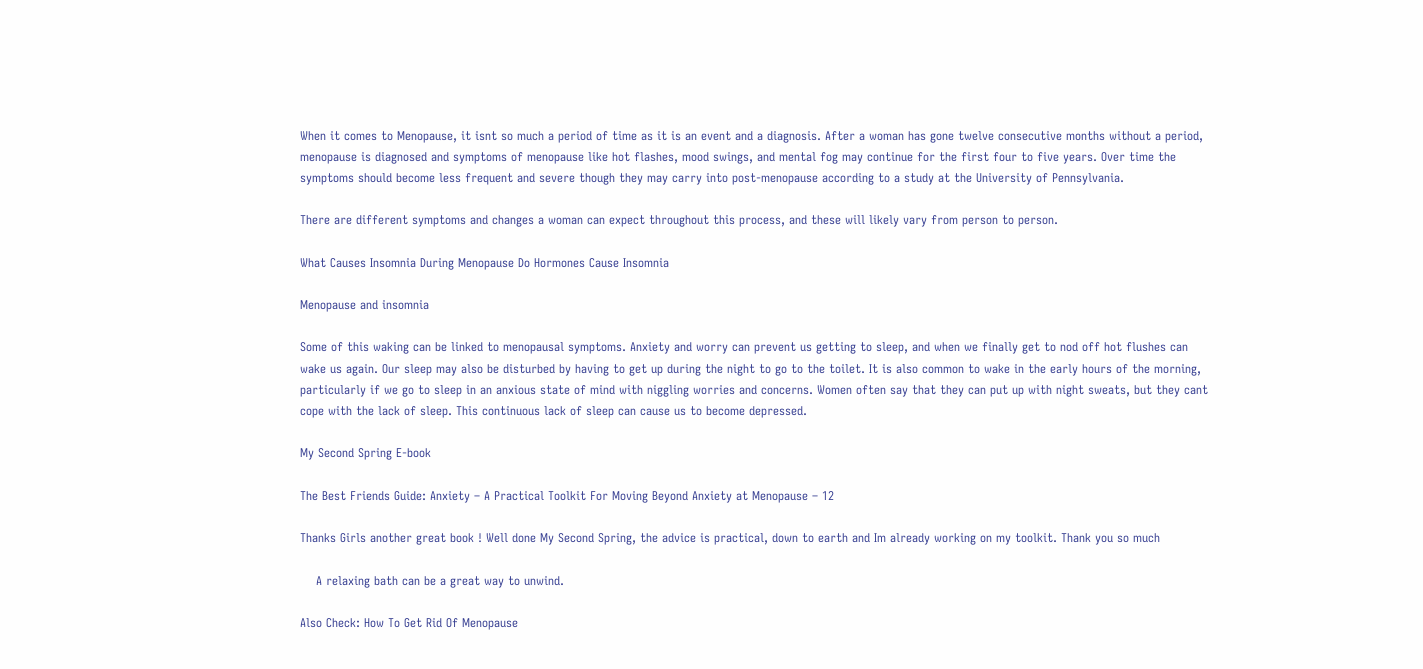When it comes to Menopause, it isnt so much a period of time as it is an event and a diagnosis. After a woman has gone twelve consecutive months without a period, menopause is diagnosed and symptoms of menopause like hot flashes, mood swings, and mental fog may continue for the first four to five years. Over time the symptoms should become less frequent and severe though they may carry into post-menopause according to a study at the University of Pennsylvania.

There are different symptoms and changes a woman can expect throughout this process, and these will likely vary from person to person.

What Causes Insomnia During Menopause Do Hormones Cause Insomnia

Menopause and insomnia

Some of this waking can be linked to menopausal symptoms. Anxiety and worry can prevent us getting to sleep, and when we finally get to nod off hot flushes can wake us again. Our sleep may also be disturbed by having to get up during the night to go to the toilet. It is also common to wake in the early hours of the morning, particularly if we go to sleep in an anxious state of mind with niggling worries and concerns. Women often say that they can put up with night sweats, but they cant cope with the lack of sleep. This continuous lack of sleep can cause us to become depressed.

My Second Spring E-book

The Best Friends Guide: Anxiety – A Practical Toolkit For Moving Beyond Anxiety at Menopause – 12

Thanks Girls another great book ! Well done My Second Spring, the advice is practical, down to earth and Im already working on my toolkit. Thank you so much

    A relaxing bath can be a great way to unwind.

Also Check: How To Get Rid Of Menopause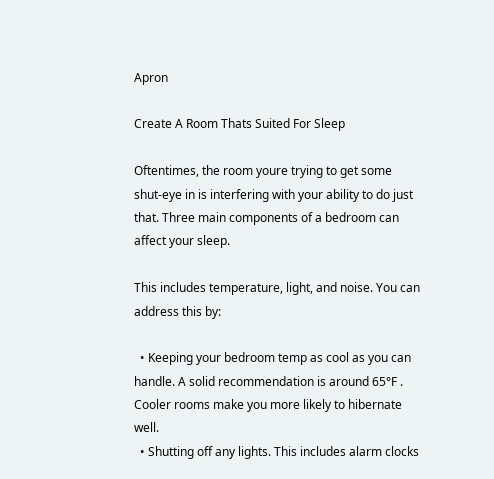Apron

Create A Room Thats Suited For Sleep

Oftentimes, the room youre trying to get some shut-eye in is interfering with your ability to do just that. Three main components of a bedroom can affect your sleep.

This includes temperature, light, and noise. You can address this by:

  • Keeping your bedroom temp as cool as you can handle. A solid recommendation is around 65°F . Cooler rooms make you more likely to hibernate well.
  • Shutting off any lights. This includes alarm clocks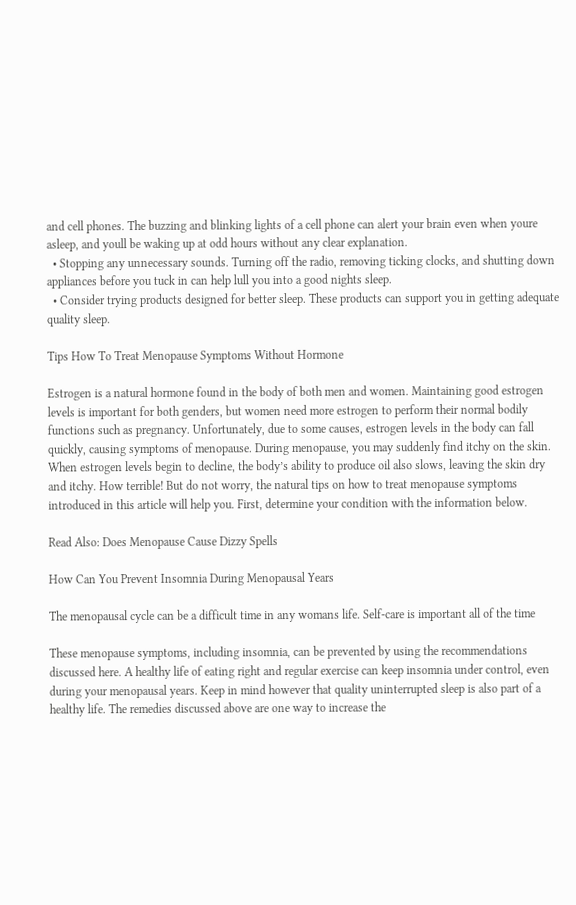and cell phones. The buzzing and blinking lights of a cell phone can alert your brain even when youre asleep, and youll be waking up at odd hours without any clear explanation.
  • Stopping any unnecessary sounds. Turning off the radio, removing ticking clocks, and shutting down appliances before you tuck in can help lull you into a good nights sleep.
  • Consider trying products designed for better sleep. These products can support you in getting adequate quality sleep.

Tips How To Treat Menopause Symptoms Without Hormone

Estrogen is a natural hormone found in the body of both men and women. Maintaining good estrogen levels is important for both genders, but women need more estrogen to perform their normal bodily functions such as pregnancy. Unfortunately, due to some causes, estrogen levels in the body can fall quickly, causing symptoms of menopause. During menopause, you may suddenly find itchy on the skin. When estrogen levels begin to decline, the body’s ability to produce oil also slows, leaving the skin dry and itchy. How terrible! But do not worry, the natural tips on how to treat menopause symptoms introduced in this article will help you. First, determine your condition with the information below.

Read Also: Does Menopause Cause Dizzy Spells

How Can You Prevent Insomnia During Menopausal Years

The menopausal cycle can be a difficult time in any womans life. Self-care is important all of the time

These menopause symptoms, including insomnia, can be prevented by using the recommendations discussed here. A healthy life of eating right and regular exercise can keep insomnia under control, even during your menopausal years. Keep in mind however that quality uninterrupted sleep is also part of a healthy life. The remedies discussed above are one way to increase the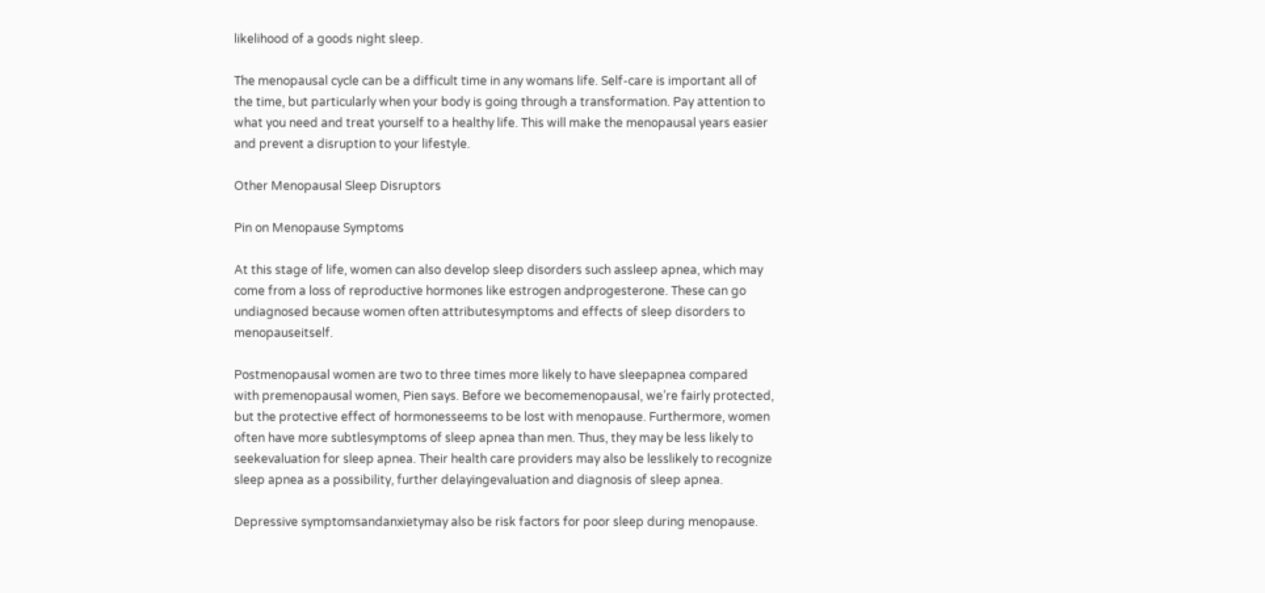likelihood of a goods night sleep.

The menopausal cycle can be a difficult time in any womans life. Self-care is important all of the time, but particularly when your body is going through a transformation. Pay attention to what you need and treat yourself to a healthy life. This will make the menopausal years easier and prevent a disruption to your lifestyle.

Other Menopausal Sleep Disruptors

Pin on Menopause Symptoms

At this stage of life, women can also develop sleep disorders such assleep apnea, which may come from a loss of reproductive hormones like estrogen andprogesterone. These can go undiagnosed because women often attributesymptoms and effects of sleep disorders to menopauseitself.

Postmenopausal women are two to three times more likely to have sleepapnea compared with premenopausal women, Pien says. Before we becomemenopausal, we’re fairly protected, but the protective effect of hormonesseems to be lost with menopause. Furthermore, women often have more subtlesymptoms of sleep apnea than men. Thus, they may be less likely to seekevaluation for sleep apnea. Their health care providers may also be lesslikely to recognize sleep apnea as a possibility, further delayingevaluation and diagnosis of sleep apnea.

Depressive symptomsandanxietymay also be risk factors for poor sleep during menopause.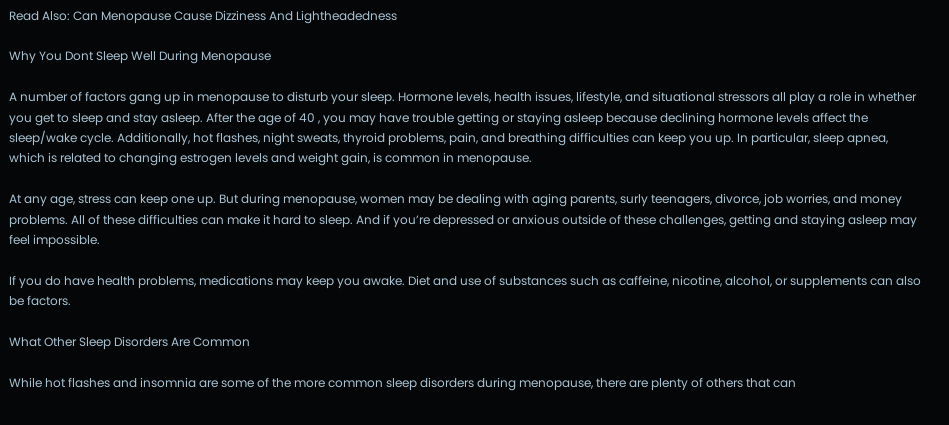Read Also: Can Menopause Cause Dizziness And Lightheadedness

Why You Dont Sleep Well During Menopause

A number of factors gang up in menopause to disturb your sleep. Hormone levels, health issues, lifestyle, and situational stressors all play a role in whether you get to sleep and stay asleep. After the age of 40 , you may have trouble getting or staying asleep because declining hormone levels affect the sleep/wake cycle. Additionally, hot flashes, night sweats, thyroid problems, pain, and breathing difficulties can keep you up. In particular, sleep apnea, which is related to changing estrogen levels and weight gain, is common in menopause.

At any age, stress can keep one up. But during menopause, women may be dealing with aging parents, surly teenagers, divorce, job worries, and money problems. All of these difficulties can make it hard to sleep. And if you’re depressed or anxious outside of these challenges, getting and staying asleep may feel impossible.

If you do have health problems, medications may keep you awake. Diet and use of substances such as caffeine, nicotine, alcohol, or supplements can also be factors.

What Other Sleep Disorders Are Common

While hot flashes and insomnia are some of the more common sleep disorders during menopause, there are plenty of others that can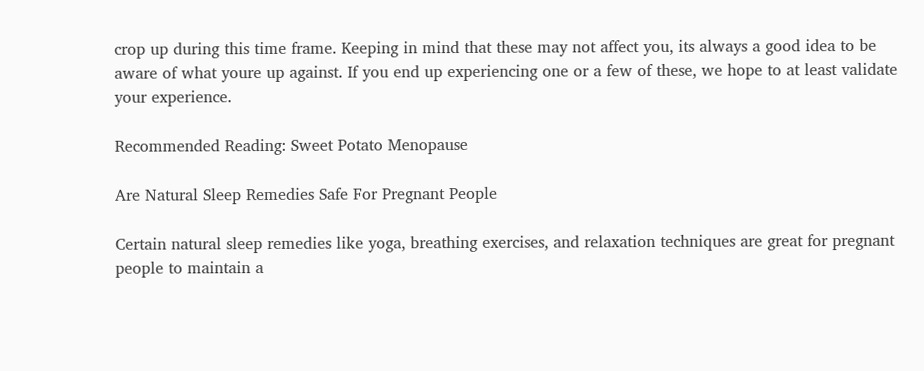crop up during this time frame. Keeping in mind that these may not affect you, its always a good idea to be aware of what youre up against. If you end up experiencing one or a few of these, we hope to at least validate your experience.

Recommended Reading: Sweet Potato Menopause

Are Natural Sleep Remedies Safe For Pregnant People

Certain natural sleep remedies like yoga, breathing exercises, and relaxation techniques are great for pregnant people to maintain a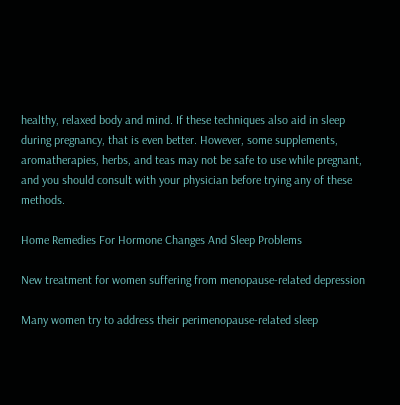healthy, relaxed body and mind. If these techniques also aid in sleep during pregnancy, that is even better. However, some supplements, aromatherapies, herbs, and teas may not be safe to use while pregnant, and you should consult with your physician before trying any of these methods.

Home Remedies For Hormone Changes And Sleep Problems

New treatment for women suffering from menopause-related depression

Many women try to address their perimenopause-related sleep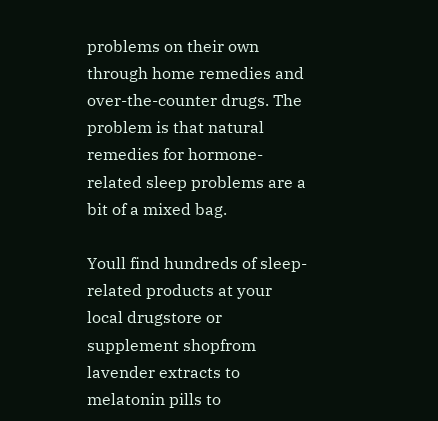problems on their own through home remedies and over-the-counter drugs. The problem is that natural remedies for hormone-related sleep problems are a bit of a mixed bag.

Youll find hundreds of sleep-related products at your local drugstore or supplement shopfrom lavender extracts to melatonin pills to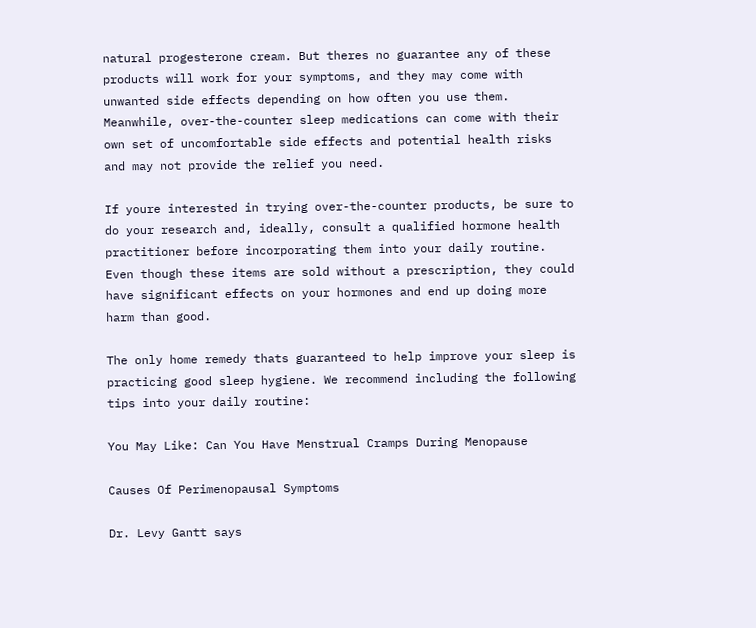natural progesterone cream. But theres no guarantee any of these products will work for your symptoms, and they may come with unwanted side effects depending on how often you use them. Meanwhile, over-the-counter sleep medications can come with their own set of uncomfortable side effects and potential health risks and may not provide the relief you need.

If youre interested in trying over-the-counter products, be sure to do your research and, ideally, consult a qualified hormone health practitioner before incorporating them into your daily routine. Even though these items are sold without a prescription, they could have significant effects on your hormones and end up doing more harm than good.

The only home remedy thats guaranteed to help improve your sleep is practicing good sleep hygiene. We recommend including the following tips into your daily routine:

You May Like: Can You Have Menstrual Cramps During Menopause

Causes Of Perimenopausal Symptoms

Dr. Levy Gantt says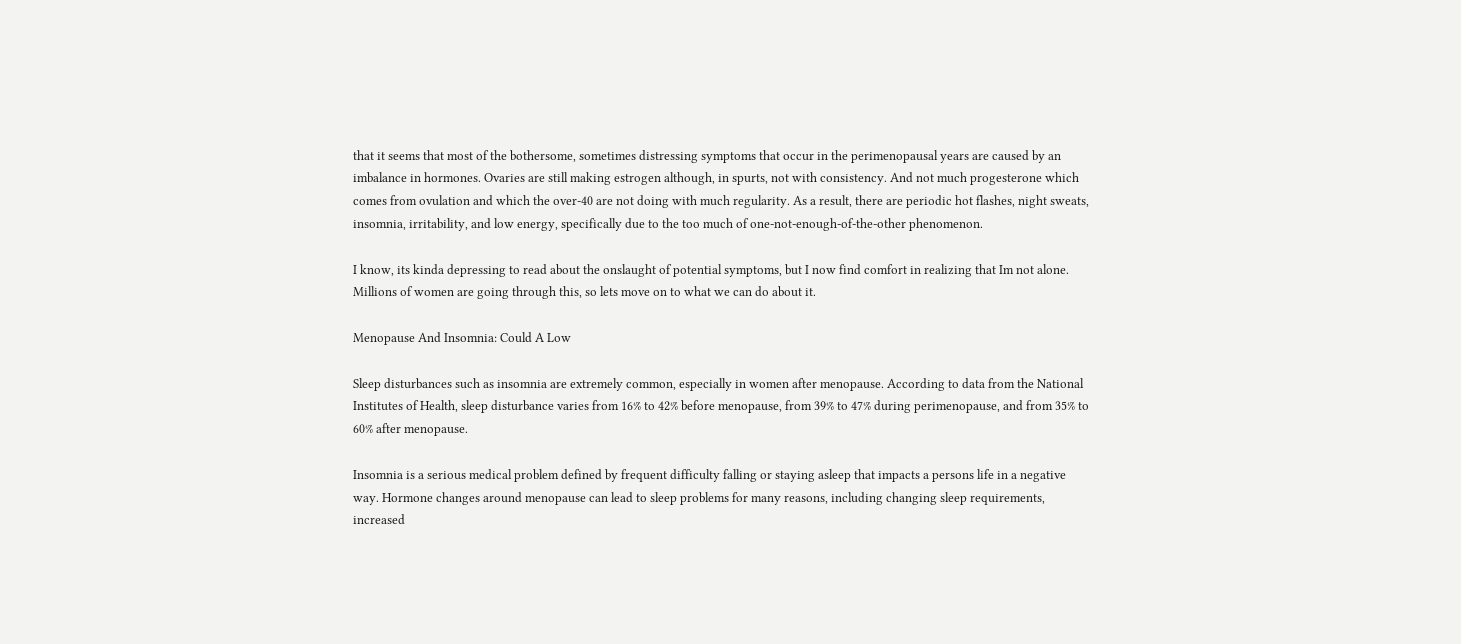that it seems that most of the bothersome, sometimes distressing symptoms that occur in the perimenopausal years are caused by an imbalance in hormones. Ovaries are still making estrogen although, in spurts, not with consistency. And not much progesterone which comes from ovulation and which the over-40 are not doing with much regularity. As a result, there are periodic hot flashes, night sweats, insomnia, irritability, and low energy, specifically due to the too much of one-not-enough-of-the-other phenomenon.

I know, its kinda depressing to read about the onslaught of potential symptoms, but I now find comfort in realizing that Im not alone. Millions of women are going through this, so lets move on to what we can do about it.

Menopause And Insomnia: Could A Low

Sleep disturbances such as insomnia are extremely common, especially in women after menopause. According to data from the National Institutes of Health, sleep disturbance varies from 16% to 42% before menopause, from 39% to 47% during perimenopause, and from 35% to 60% after menopause.

Insomnia is a serious medical problem defined by frequent difficulty falling or staying asleep that impacts a persons life in a negative way. Hormone changes around menopause can lead to sleep problems for many reasons, including changing sleep requirements, increased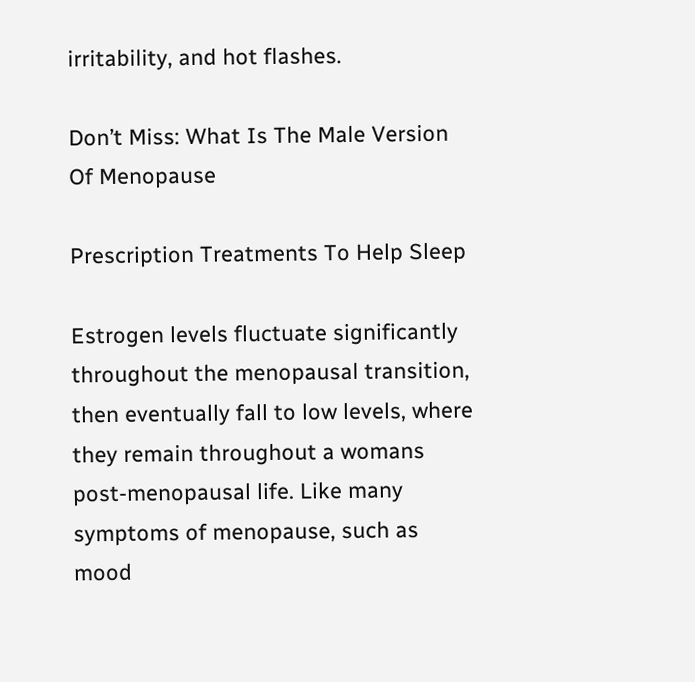irritability, and hot flashes.

Don’t Miss: What Is The Male Version Of Menopause

Prescription Treatments To Help Sleep

Estrogen levels fluctuate significantly throughout the menopausal transition, then eventually fall to low levels, where they remain throughout a womans post-menopausal life. Like many symptoms of menopause, such as mood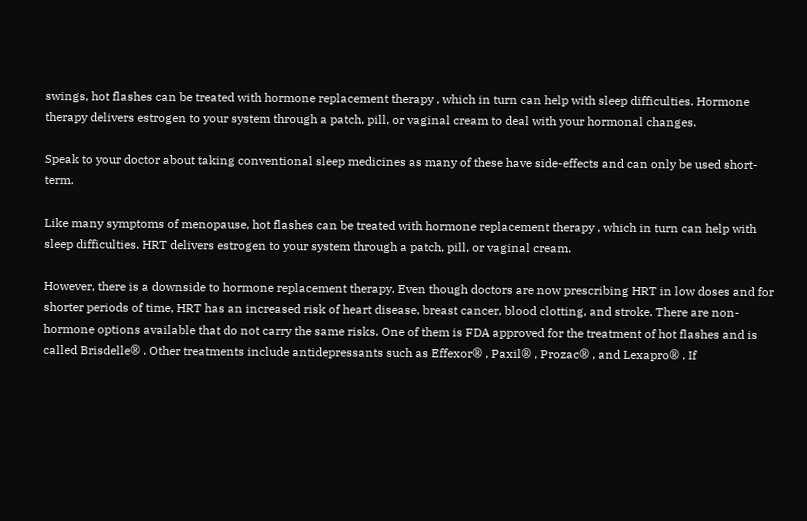swings, hot flashes can be treated with hormone replacement therapy , which in turn can help with sleep difficulties. Hormone therapy delivers estrogen to your system through a patch, pill, or vaginal cream to deal with your hormonal changes.

Speak to your doctor about taking conventional sleep medicines as many of these have side-effects and can only be used short-term.

Like many symptoms of menopause, hot flashes can be treated with hormone replacement therapy , which in turn can help with sleep difficulties. HRT delivers estrogen to your system through a patch, pill, or vaginal cream.

However, there is a downside to hormone replacement therapy. Even though doctors are now prescribing HRT in low doses and for shorter periods of time, HRT has an increased risk of heart disease, breast cancer, blood clotting, and stroke. There are non-hormone options available that do not carry the same risks. One of them is FDA approved for the treatment of hot flashes and is called Brisdelle® . Other treatments include antidepressants such as Effexor® , Paxil® , Prozac® , and Lexapro® . If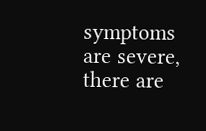symptoms are severe, there are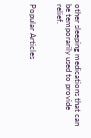other sleeping medications that can be temporarily used to provide relief.


Popular Articles